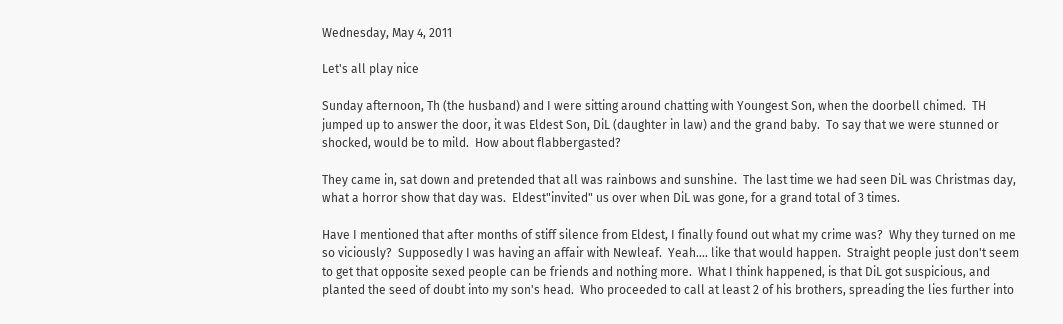Wednesday, May 4, 2011

Let's all play nice

Sunday afternoon, Th (the husband) and I were sitting around chatting with Youngest Son, when the doorbell chimed.  TH jumped up to answer the door, it was Eldest Son, DiL (daughter in law) and the grand baby.  To say that we were stunned or shocked, would be to mild.  How about flabbergasted?

They came in, sat down and pretended that all was rainbows and sunshine.  The last time we had seen DiL was Christmas day, what a horror show that day was.  Eldest"invited" us over when DiL was gone, for a grand total of 3 times.

Have I mentioned that after months of stiff silence from Eldest, I finally found out what my crime was?  Why they turned on me so viciously?  Supposedly I was having an affair with Newleaf.  Yeah.... like that would happen.  Straight people just don't seem to get that opposite sexed people can be friends and nothing more.  What I think happened, is that DiL got suspicious, and planted the seed of doubt into my son's head.  Who proceeded to call at least 2 of his brothers, spreading the lies further into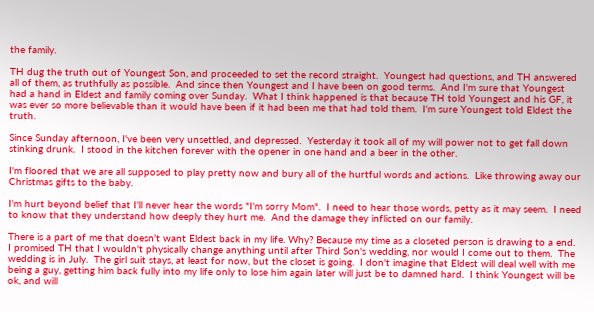the family.

TH dug the truth out of Youngest Son, and proceeded to set the record straight.  Youngest had questions, and TH answered all of them, as truthfully as possible.  And since then Youngest and I have been on good terms.  And I'm sure that Youngest had a hand in Eldest and family coming over Sunday.  What I think happened is that because TH told Youngest and his GF, it was ever so more believable than it would have been if it had been me that had told them.  I'm sure Youngest told Eldest the truth.

Since Sunday afternoon, I've been very unsettled, and depressed.  Yesterday it took all of my will power not to get fall down stinking drunk.  I stood in the kitchen forever with the opener in one hand and a beer in the other.

I'm floored that we are all supposed to play pretty now and bury all of the hurtful words and actions.  Like throwing away our Christmas gifts to the baby.

I'm hurt beyond belief that I'll never hear the words "I'm sorry Mom".  I need to hear those words, petty as it may seem.  I need to know that they understand how deeply they hurt me.  And the damage they inflicted on our family.

There is a part of me that doesn't want Eldest back in my life. Why? Because my time as a closeted person is drawing to a end.  I promised TH that I wouldn't physically change anything until after Third Son's wedding, nor would I come out to them.  The wedding is in July.  The girl suit stays, at least for now, but the closet is going.  I don't imagine that Eldest will deal well with me being a guy, getting him back fully into my life only to lose him again later will just be to damned hard.  I think Youngest will be ok, and will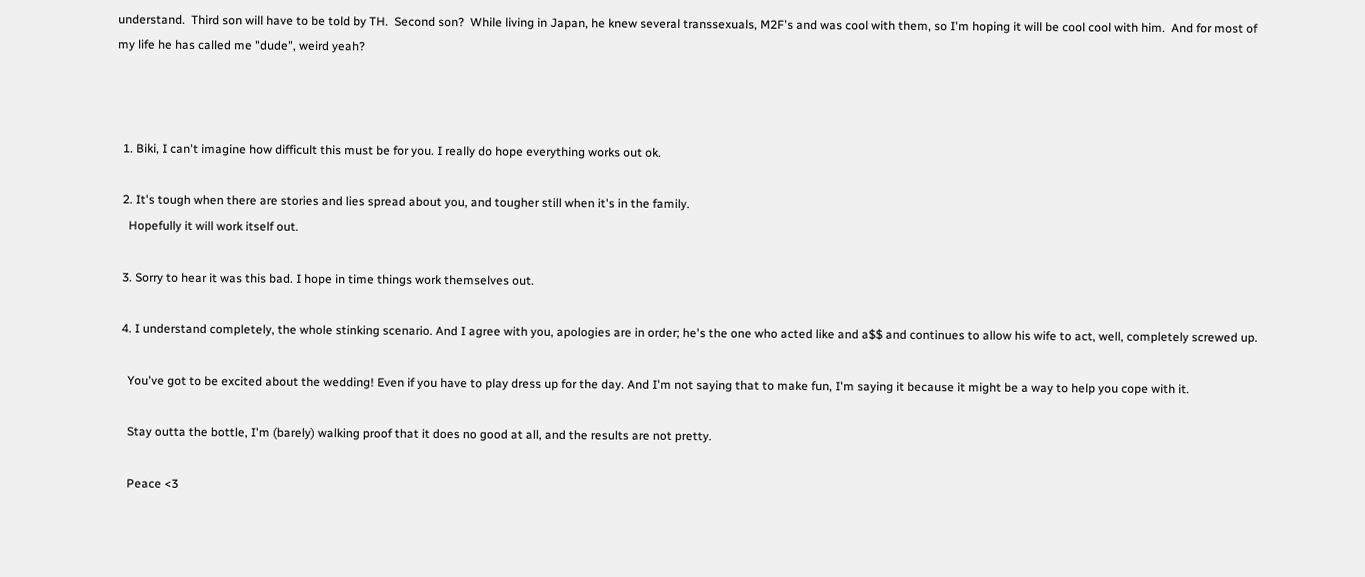understand.  Third son will have to be told by TH.  Second son?  While living in Japan, he knew several transsexuals, M2F's and was cool with them, so I'm hoping it will be cool cool with him.  And for most of my life he has called me "dude", weird yeah?



  1. Biki, I can't imagine how difficult this must be for you. I really do hope everything works out ok.

  2. It's tough when there are stories and lies spread about you, and tougher still when it's in the family.
    Hopefully it will work itself out.

  3. Sorry to hear it was this bad. I hope in time things work themselves out.

  4. I understand completely, the whole stinking scenario. And I agree with you, apologies are in order; he's the one who acted like and a$$ and continues to allow his wife to act, well, completely screwed up.

    You've got to be excited about the wedding! Even if you have to play dress up for the day. And I'm not saying that to make fun, I'm saying it because it might be a way to help you cope with it.

    Stay outta the bottle, I'm (barely) walking proof that it does no good at all, and the results are not pretty.

    Peace <3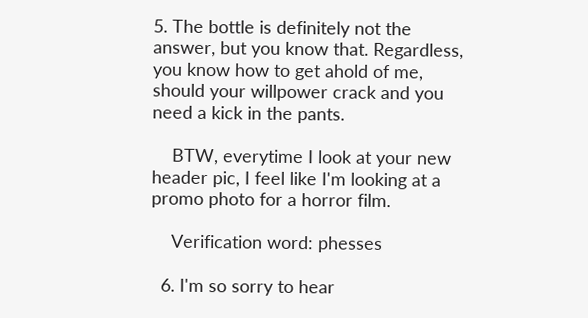5. The bottle is definitely not the answer, but you know that. Regardless, you know how to get ahold of me, should your willpower crack and you need a kick in the pants.

    BTW, everytime I look at your new header pic, I feel like I'm looking at a promo photo for a horror film.

    Verification word: phesses

  6. I'm so sorry to hear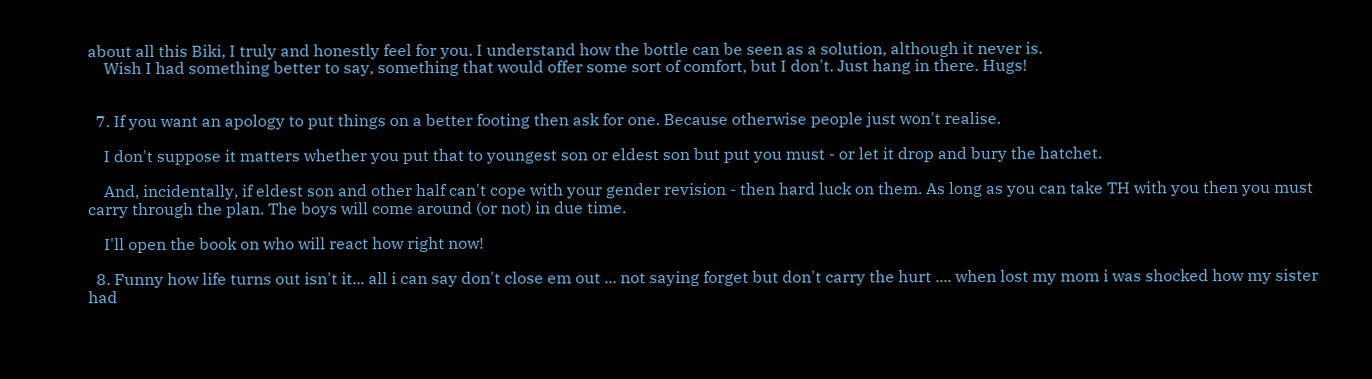about all this Biki, I truly and honestly feel for you. I understand how the bottle can be seen as a solution, although it never is.
    Wish I had something better to say, something that would offer some sort of comfort, but I don't. Just hang in there. Hugs!


  7. If you want an apology to put things on a better footing then ask for one. Because otherwise people just won't realise.

    I don't suppose it matters whether you put that to youngest son or eldest son but put you must - or let it drop and bury the hatchet.

    And, incidentally, if eldest son and other half can't cope with your gender revision - then hard luck on them. As long as you can take TH with you then you must carry through the plan. The boys will come around (or not) in due time.

    I'll open the book on who will react how right now!

  8. Funny how life turns out isn't it... all i can say don't close em out ... not saying forget but don't carry the hurt .... when lost my mom i was shocked how my sister had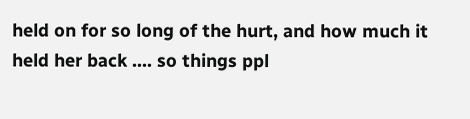held on for so long of the hurt, and how much it held her back .... so things ppl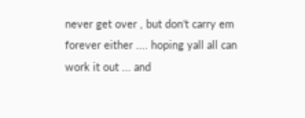never get over , but don't carry em forever either .... hoping yall all can work it out ... and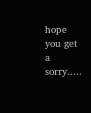hope you get a sorry.....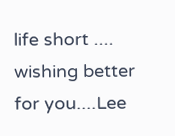life short .... wishing better for you....Lee